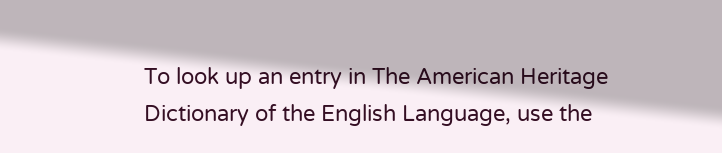To look up an entry in The American Heritage Dictionary of the English Language, use the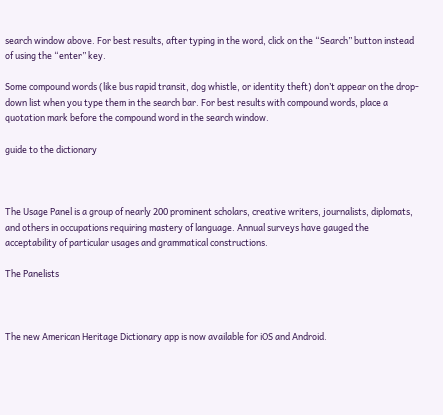search window above. For best results, after typing in the word, click on the “Search” button instead of using the “enter” key.

Some compound words (like bus rapid transit, dog whistle, or identity theft) don’t appear on the drop-down list when you type them in the search bar. For best results with compound words, place a quotation mark before the compound word in the search window.

guide to the dictionary



The Usage Panel is a group of nearly 200 prominent scholars, creative writers, journalists, diplomats, and others in occupations requiring mastery of language. Annual surveys have gauged the acceptability of particular usages and grammatical constructions.

The Panelists



The new American Heritage Dictionary app is now available for iOS and Android.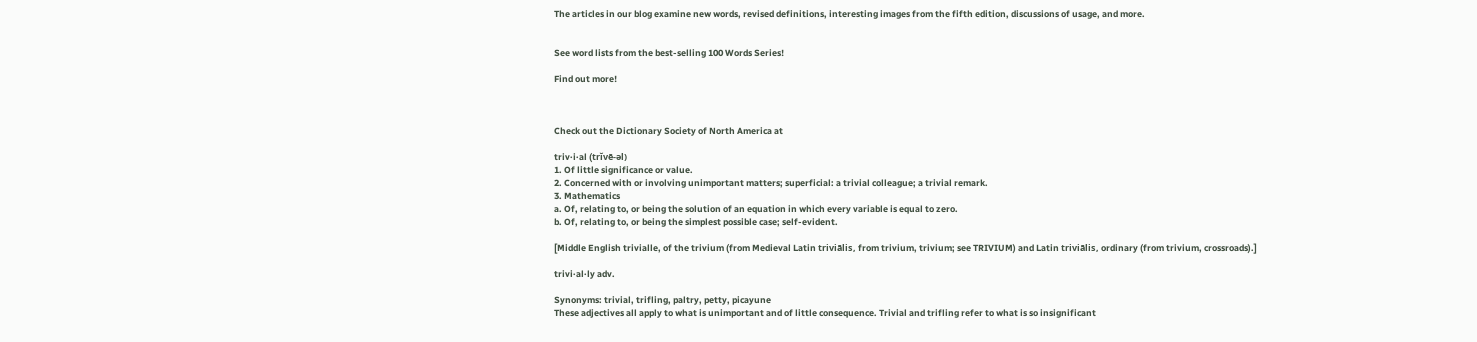The articles in our blog examine new words, revised definitions, interesting images from the fifth edition, discussions of usage, and more.


See word lists from the best-selling 100 Words Series!

Find out more!



Check out the Dictionary Society of North America at

triv·i·al (trĭvē-əl)
1. Of little significance or value.
2. Concerned with or involving unimportant matters; superficial: a trivial colleague; a trivial remark.
3. Mathematics
a. Of, relating to, or being the solution of an equation in which every variable is equal to zero.
b. Of, relating to, or being the simplest possible case; self-evident.

[Middle English trivialle, of the trivium (from Medieval Latin triviālis, from trivium, trivium; see TRIVIUM) and Latin triviālis, ordinary (from trivium, crossroads).]

trivi·al·ly adv.

Synonyms: trivial, trifling, paltry, petty, picayune
These adjectives all apply to what is unimportant and of little consequence. Trivial and trifling refer to what is so insignificant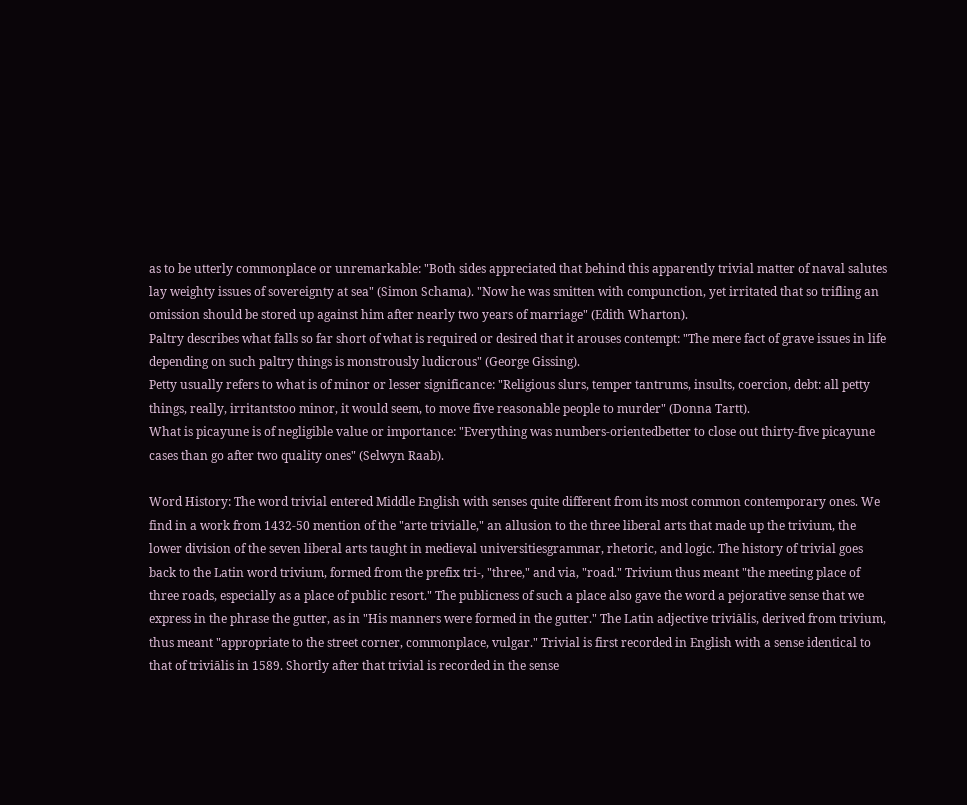as to be utterly commonplace or unremarkable: "Both sides appreciated that behind this apparently trivial matter of naval salutes lay weighty issues of sovereignty at sea" (Simon Schama). "Now he was smitten with compunction, yet irritated that so trifling an omission should be stored up against him after nearly two years of marriage" (Edith Wharton).
Paltry describes what falls so far short of what is required or desired that it arouses contempt: "The mere fact of grave issues in life depending on such paltry things is monstrously ludicrous" (George Gissing).
Petty usually refers to what is of minor or lesser significance: "Religious slurs, temper tantrums, insults, coercion, debt: all petty things, really, irritantstoo minor, it would seem, to move five reasonable people to murder" (Donna Tartt).
What is picayune is of negligible value or importance: "Everything was numbers-orientedbetter to close out thirty-five picayune cases than go after two quality ones" (Selwyn Raab).

Word History: The word trivial entered Middle English with senses quite different from its most common contemporary ones. We find in a work from 1432-50 mention of the "arte trivialle," an allusion to the three liberal arts that made up the trivium, the lower division of the seven liberal arts taught in medieval universitiesgrammar, rhetoric, and logic. The history of trivial goes back to the Latin word trivium, formed from the prefix tri-, "three," and via, "road." Trivium thus meant "the meeting place of three roads, especially as a place of public resort." The publicness of such a place also gave the word a pejorative sense that we express in the phrase the gutter, as in "His manners were formed in the gutter." The Latin adjective triviālis, derived from trivium, thus meant "appropriate to the street corner, commonplace, vulgar." Trivial is first recorded in English with a sense identical to that of triviālis in 1589. Shortly after that trivial is recorded in the sense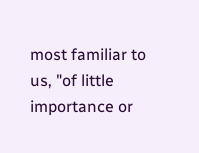most familiar to us, "of little importance or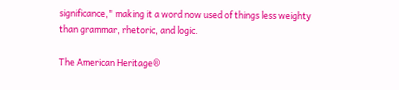significance," making it a word now used of things less weighty than grammar, rhetoric, and logic.

The American Heritage®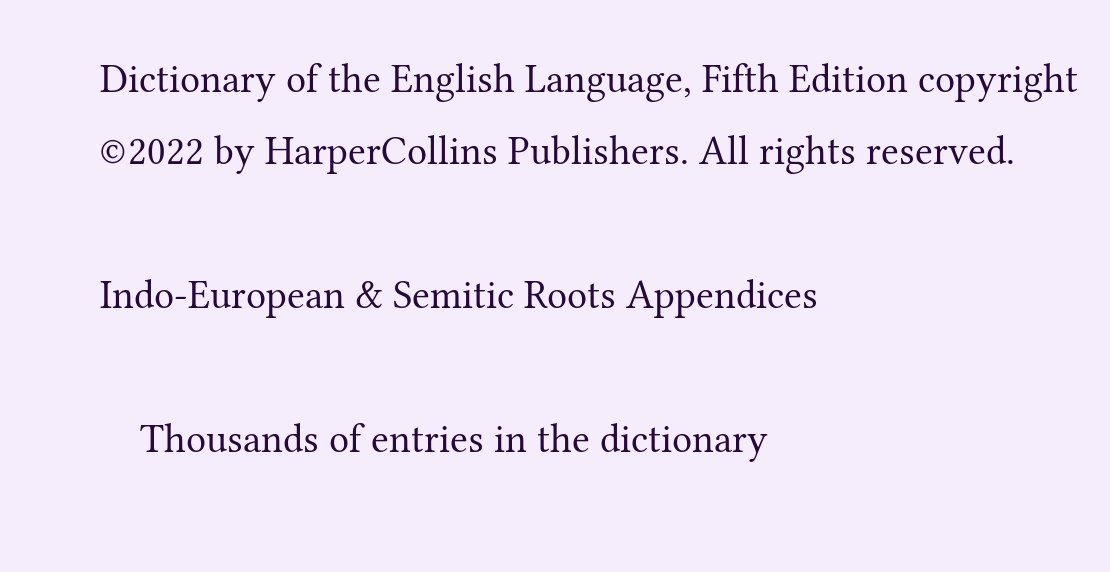Dictionary of the English Language, Fifth Edition copyright ©2022 by HarperCollins Publishers. All rights reserved.

Indo-European & Semitic Roots Appendices

    Thousands of entries in the dictionary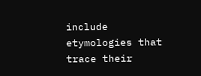include etymologies that trace their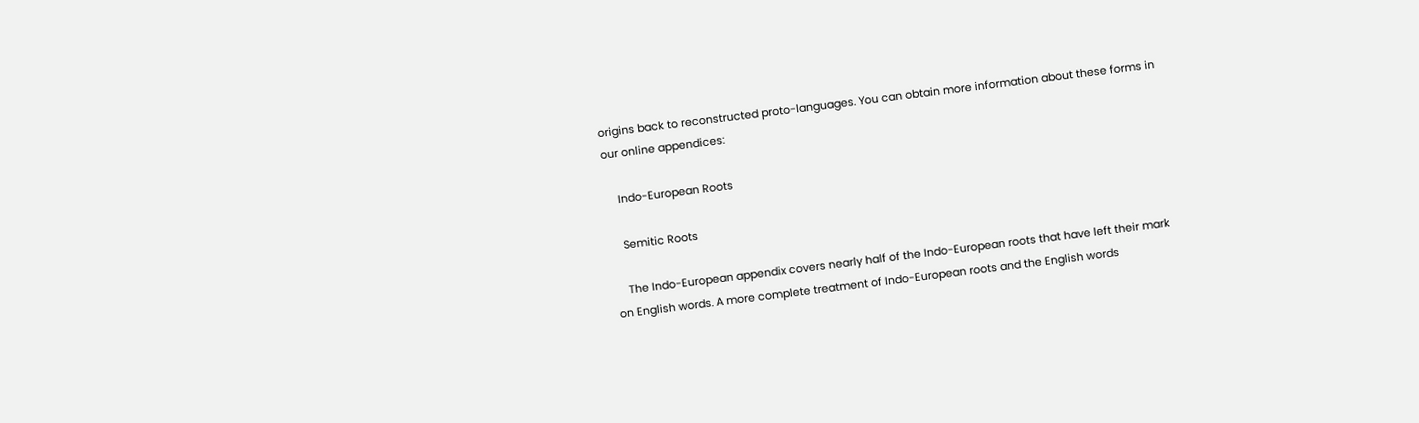origins back to reconstructed proto-languages. You can obtain more information about these forms in our online appendices:

    Indo-European Roots

    Semitic Roots

    The Indo-European appendix covers nearly half of the Indo-European roots that have left their mark on English words. A more complete treatment of Indo-European roots and the English words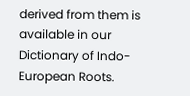derived from them is available in our Dictionary of Indo-European Roots.